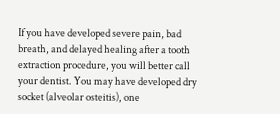If you have developed severe pain, bad breath, and delayed healing after a tooth extraction procedure, you will better call your dentist. You may have developed dry socket (alveolar osteitis), one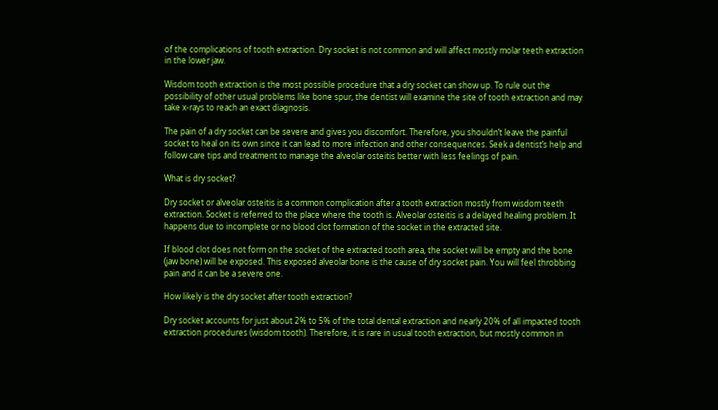of the complications of tooth extraction. Dry socket is not common and will affect mostly molar teeth extraction in the lower jaw.

Wisdom tooth extraction is the most possible procedure that a dry socket can show up. To rule out the possibility of other usual problems like bone spur, the dentist will examine the site of tooth extraction and may take x-rays to reach an exact diagnosis.

The pain of a dry socket can be severe and gives you discomfort. Therefore, you shouldn’t leave the painful socket to heal on its own since it can lead to more infection and other consequences. Seek a dentist’s help and follow care tips and treatment to manage the alveolar osteitis better with less feelings of pain.

What is dry socket?

Dry socket or alveolar osteitis is a common complication after a tooth extraction mostly from wisdom teeth extraction. Socket is referred to the place where the tooth is. Alveolar osteitis is a delayed healing problem. It happens due to incomplete or no blood clot formation of the socket in the extracted site.

If blood clot does not form on the socket of the extracted tooth area, the socket will be empty and the bone (jaw bone) will be exposed. This exposed alveolar bone is the cause of dry socket pain. You will feel throbbing pain and it can be a severe one.

How likely is the dry socket after tooth extraction?

Dry socket accounts for just about 2% to 5% of the total dental extraction and nearly 20% of all impacted tooth extraction procedures (wisdom tooth). Therefore, it is rare in usual tooth extraction, but mostly common in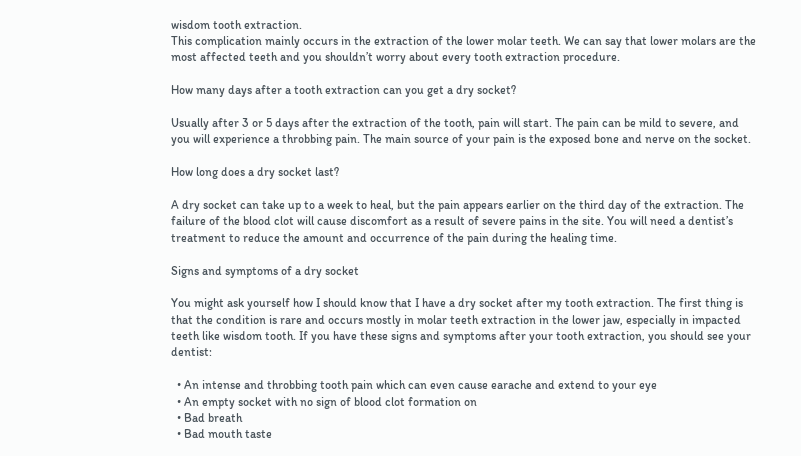wisdom tooth extraction.
This complication mainly occurs in the extraction of the lower molar teeth. We can say that lower molars are the most affected teeth and you shouldn’t worry about every tooth extraction procedure.

How many days after a tooth extraction can you get a dry socket?

Usually after 3 or 5 days after the extraction of the tooth, pain will start. The pain can be mild to severe, and you will experience a throbbing pain. The main source of your pain is the exposed bone and nerve on the socket.

How long does a dry socket last?

A dry socket can take up to a week to heal, but the pain appears earlier on the third day of the extraction. The failure of the blood clot will cause discomfort as a result of severe pains in the site. You will need a dentist’s treatment to reduce the amount and occurrence of the pain during the healing time.

Signs and symptoms of a dry socket

You might ask yourself how I should know that I have a dry socket after my tooth extraction. The first thing is that the condition is rare and occurs mostly in molar teeth extraction in the lower jaw, especially in impacted teeth like wisdom tooth. If you have these signs and symptoms after your tooth extraction, you should see your dentist:

  • An intense and throbbing tooth pain which can even cause earache and extend to your eye
  • An empty socket with no sign of blood clot formation on
  • Bad breath
  • Bad mouth taste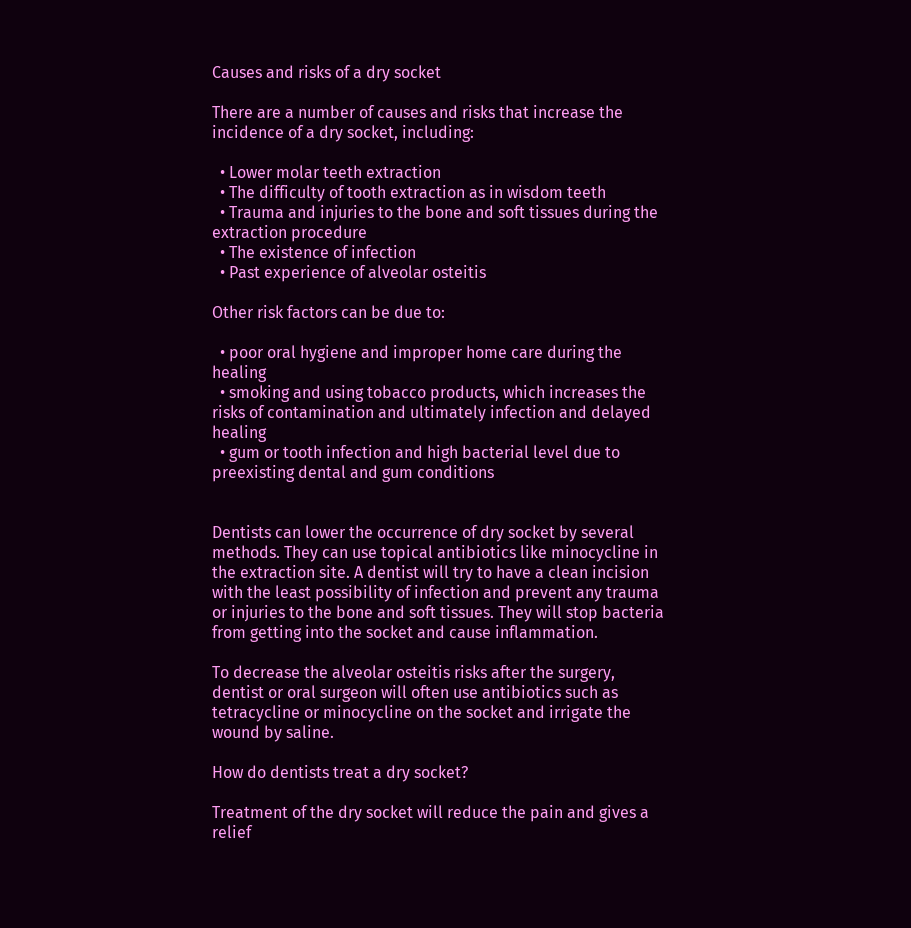Causes and risks of a dry socket

There are a number of causes and risks that increase the incidence of a dry socket, including:

  • Lower molar teeth extraction
  • The difficulty of tooth extraction as in wisdom teeth
  • Trauma and injuries to the bone and soft tissues during the extraction procedure
  • The existence of infection
  • Past experience of alveolar osteitis

Other risk factors can be due to:

  • poor oral hygiene and improper home care during the healing
  • smoking and using tobacco products, which increases the risks of contamination and ultimately infection and delayed healing
  • gum or tooth infection and high bacterial level due to preexisting dental and gum conditions


Dentists can lower the occurrence of dry socket by several methods. They can use topical antibiotics like minocycline in the extraction site. A dentist will try to have a clean incision with the least possibility of infection and prevent any trauma or injuries to the bone and soft tissues. They will stop bacteria from getting into the socket and cause inflammation.

To decrease the alveolar osteitis risks after the surgery, dentist or oral surgeon will often use antibiotics such as tetracycline or minocycline on the socket and irrigate the wound by saline.

How do dentists treat a dry socket?

Treatment of the dry socket will reduce the pain and gives a relief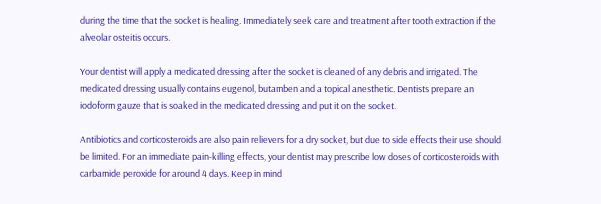during the time that the socket is healing. Immediately seek care and treatment after tooth extraction if the alveolar osteitis occurs.

Your dentist will apply a medicated dressing after the socket is cleaned of any debris and irrigated. The medicated dressing usually contains eugenol, butamben and a topical anesthetic. Dentists prepare an iodoform gauze that is soaked in the medicated dressing and put it on the socket.

Antibiotics and corticosteroids are also pain relievers for a dry socket, but due to side effects their use should be limited. For an immediate pain-killing effects, your dentist may prescribe low doses of corticosteroids with carbamide peroxide for around 4 days. Keep in mind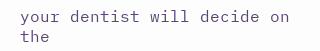your dentist will decide on the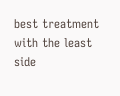best treatment with the least side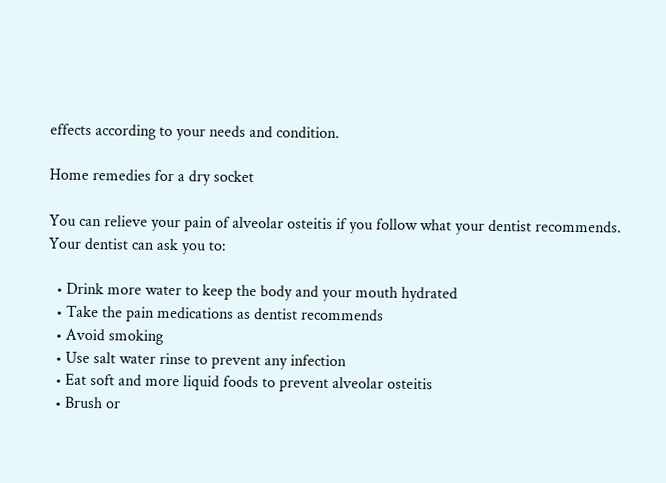effects according to your needs and condition.

Home remedies for a dry socket

You can relieve your pain of alveolar osteitis if you follow what your dentist recommends. Your dentist can ask you to:

  • Drink more water to keep the body and your mouth hydrated
  • Take the pain medications as dentist recommends
  • Avoid smoking
  • Use salt water rinse to prevent any infection
  • Eat soft and more liquid foods to prevent alveolar osteitis
  • Brush or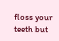floss your teeth but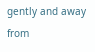gently and away from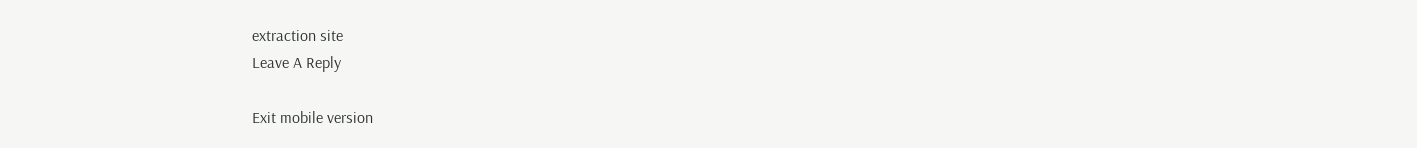extraction site
Leave A Reply

Exit mobile version